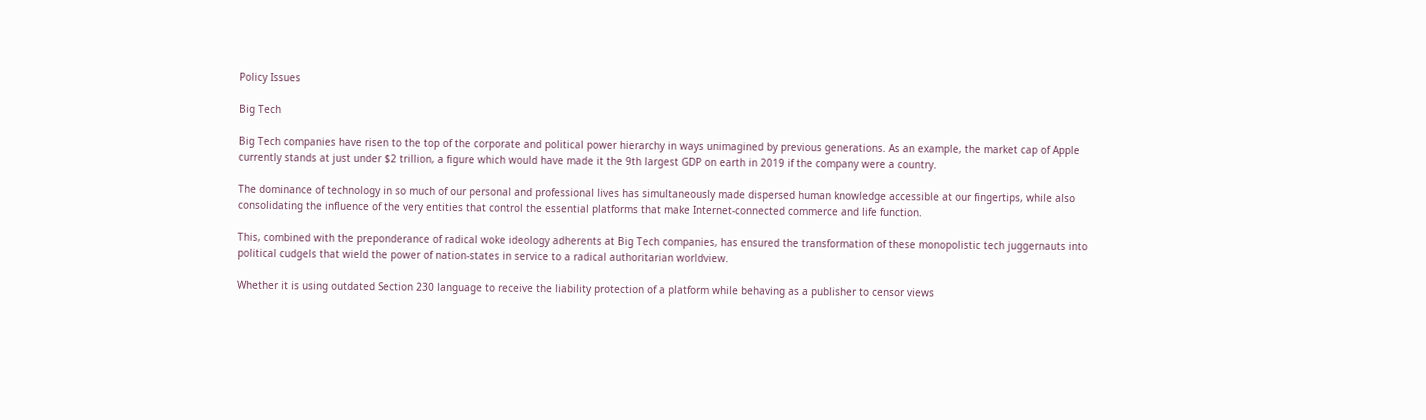Policy Issues

Big Tech

Big Tech companies have risen to the top of the corporate and political power hierarchy in ways unimagined by previous generations. As an example, the market cap of Apple currently stands at just under $2 trillion, a figure which would have made it the 9th largest GDP on earth in 2019 if the company were a country.

The dominance of technology in so much of our personal and professional lives has simultaneously made dispersed human knowledge accessible at our fingertips, while also consolidating the influence of the very entities that control the essential platforms that make Internet-connected commerce and life function.

This, combined with the preponderance of radical woke ideology adherents at Big Tech companies, has ensured the transformation of these monopolistic tech juggernauts into political cudgels that wield the power of nation-states in service to a radical authoritarian worldview.

Whether it is using outdated Section 230 language to receive the liability protection of a platform while behaving as a publisher to censor views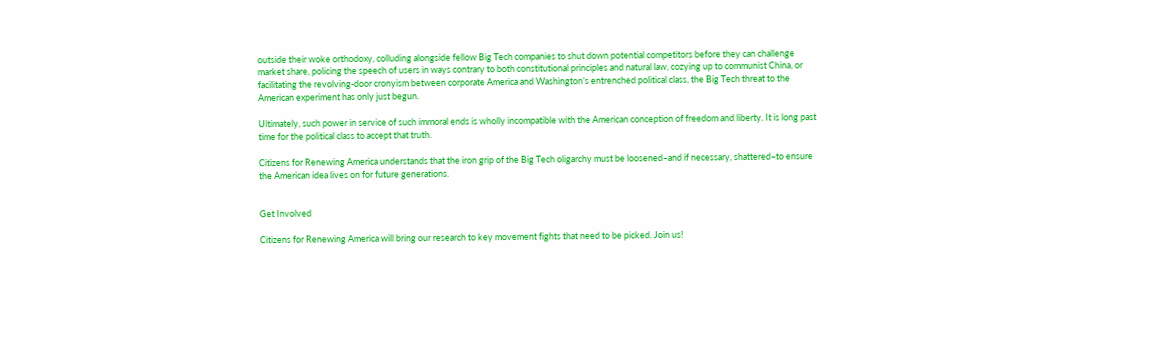outside their woke orthodoxy, colluding alongside fellow Big Tech companies to shut down potential competitors before they can challenge market share, policing the speech of users in ways contrary to both constitutional principles and natural law, cozying up to communist China, or facilitating the revolving-door cronyism between corporate America and Washington’s entrenched political class, the Big Tech threat to the American experiment has only just begun.

Ultimately, such power in service of such immoral ends is wholly incompatible with the American conception of freedom and liberty. It is long past time for the political class to accept that truth.

Citizens for Renewing America understands that the iron grip of the Big Tech oligarchy must be loosened–and if necessary, shattered–to ensure the American idea lives on for future generations.


Get Involved

Citizens for Renewing America will bring our research to key movement fights that need to be picked. Join us!